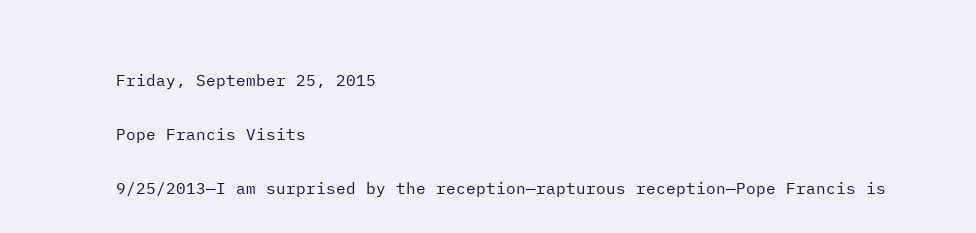Friday, September 25, 2015

Pope Francis Visits

9/25/2013—I am surprised by the reception—rapturous reception—Pope Francis is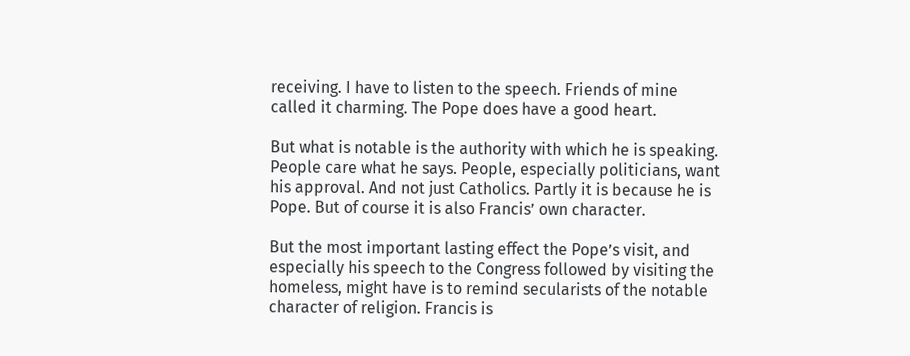receiving. I have to listen to the speech. Friends of mine called it charming. The Pope does have a good heart.

But what is notable is the authority with which he is speaking. People care what he says. People, especially politicians, want his approval. And not just Catholics. Partly it is because he is Pope. But of course it is also Francis’ own character.

But the most important lasting effect the Pope’s visit, and especially his speech to the Congress followed by visiting the homeless, might have is to remind secularists of the notable character of religion. Francis is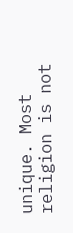unique. Most religion is not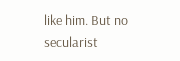like him. But no secularist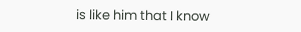is like him that I know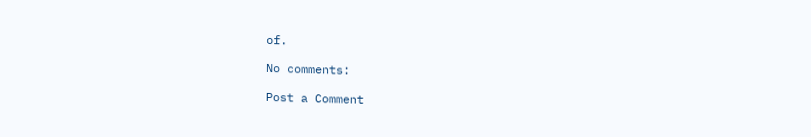of.

No comments:

Post a Comment